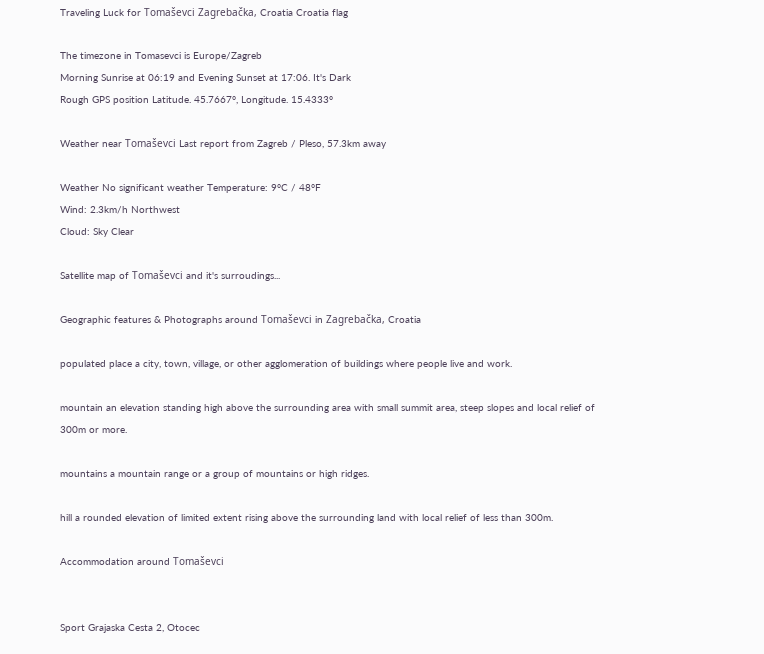Traveling Luck for Tomaševci Zagrebačka, Croatia Croatia flag

The timezone in Tomasevci is Europe/Zagreb
Morning Sunrise at 06:19 and Evening Sunset at 17:06. It's Dark
Rough GPS position Latitude. 45.7667°, Longitude. 15.4333°

Weather near Tomaševci Last report from Zagreb / Pleso, 57.3km away

Weather No significant weather Temperature: 9°C / 48°F
Wind: 2.3km/h Northwest
Cloud: Sky Clear

Satellite map of Tomaševci and it's surroudings...

Geographic features & Photographs around Tomaševci in Zagrebačka, Croatia

populated place a city, town, village, or other agglomeration of buildings where people live and work.

mountain an elevation standing high above the surrounding area with small summit area, steep slopes and local relief of 300m or more.

mountains a mountain range or a group of mountains or high ridges.

hill a rounded elevation of limited extent rising above the surrounding land with local relief of less than 300m.

Accommodation around Tomaševci


Sport Grajaska Cesta 2, Otocec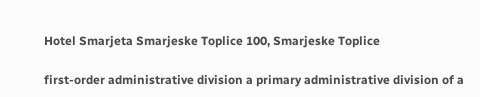Hotel Smarjeta Smarjeske Toplice 100, Smarjeske Toplice

first-order administrative division a primary administrative division of a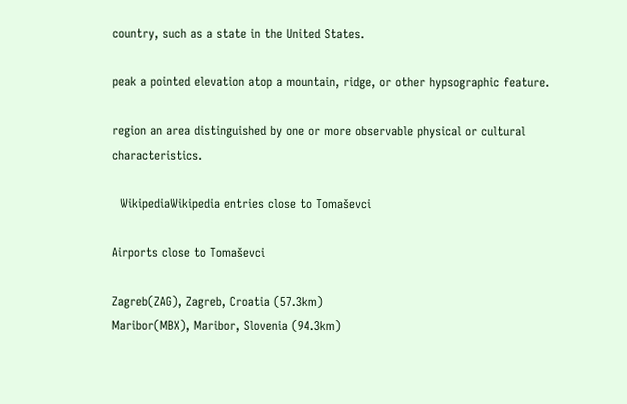country, such as a state in the United States.

peak a pointed elevation atop a mountain, ridge, or other hypsographic feature.

region an area distinguished by one or more observable physical or cultural characteristics.

  WikipediaWikipedia entries close to Tomaševci

Airports close to Tomaševci

Zagreb(ZAG), Zagreb, Croatia (57.3km)
Maribor(MBX), Maribor, Slovenia (94.3km)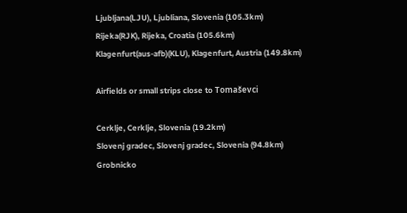Ljubljana(LJU), Ljubliana, Slovenia (105.3km)
Rijeka(RJK), Rijeka, Croatia (105.6km)
Klagenfurt(aus-afb)(KLU), Klagenfurt, Austria (149.8km)

Airfields or small strips close to Tomaševci

Cerklje, Cerklje, Slovenia (19.2km)
Slovenj gradec, Slovenj gradec, Slovenia (94.8km)
Grobnicko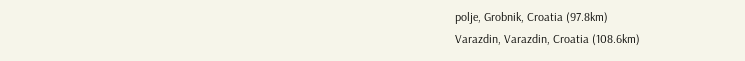polje, Grobnik, Croatia (97.8km)
Varazdin, Varazdin, Croatia (108.6km)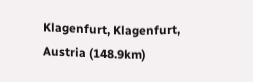Klagenfurt, Klagenfurt, Austria (148.9km)